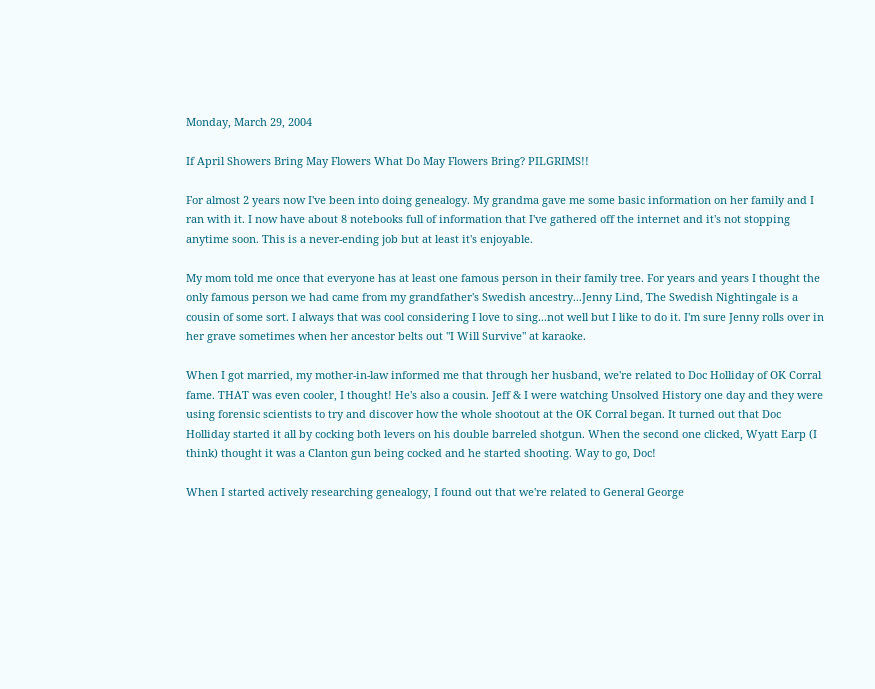Monday, March 29, 2004

If April Showers Bring May Flowers What Do May Flowers Bring? PILGRIMS!!

For almost 2 years now I've been into doing genealogy. My grandma gave me some basic information on her family and I ran with it. I now have about 8 notebooks full of information that I've gathered off the internet and it's not stopping anytime soon. This is a never-ending job but at least it's enjoyable.

My mom told me once that everyone has at least one famous person in their family tree. For years and years I thought the only famous person we had came from my grandfather's Swedish ancestry...Jenny Lind, The Swedish Nightingale is a cousin of some sort. I always that was cool considering I love to sing...not well but I like to do it. I'm sure Jenny rolls over in her grave sometimes when her ancestor belts out "I Will Survive" at karaoke.

When I got married, my mother-in-law informed me that through her husband, we're related to Doc Holliday of OK Corral fame. THAT was even cooler, I thought! He's also a cousin. Jeff & I were watching Unsolved History one day and they were using forensic scientists to try and discover how the whole shootout at the OK Corral began. It turned out that Doc Holliday started it all by cocking both levers on his double barreled shotgun. When the second one clicked, Wyatt Earp (I think) thought it was a Clanton gun being cocked and he started shooting. Way to go, Doc!

When I started actively researching genealogy, I found out that we're related to General George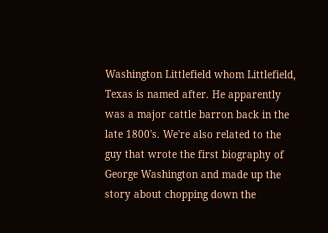Washington Littlefield whom Littlefield, Texas is named after. He apparently was a major cattle barron back in the late 1800's. We're also related to the guy that wrote the first biography of George Washington and made up the story about chopping down the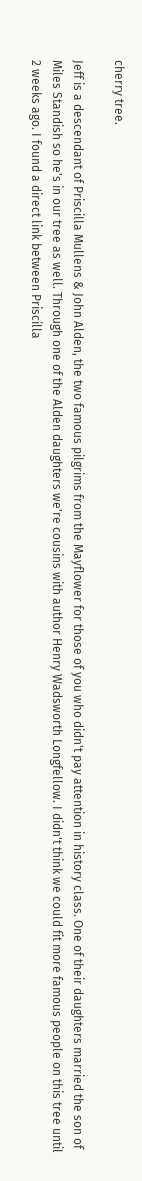cherry tree.

Jeff is a descendant of Priscilla Mullens & John Alden, the two famous pilgrims from the Mayflower for those of you who didn't pay attention in history class. One of their daughters married the son of Miles Standish so he's in our tree as well. Through one of the Alden daughters we're cousins with author Henry Wadsworth Longfellow. I didn't think we could fit more famous people on this tree until 2 weeks ago. I found a direct link between Priscilla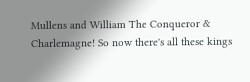Mullens and William The Conqueror & Charlemagne! So now there's all these kings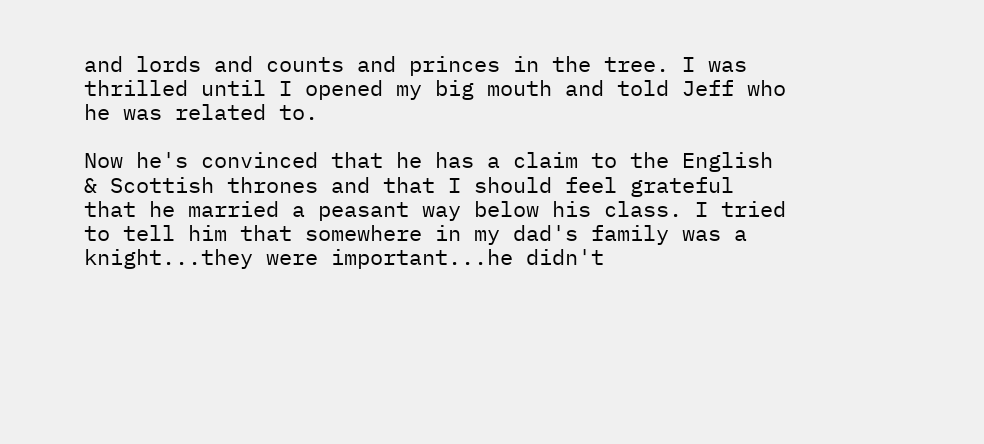and lords and counts and princes in the tree. I was thrilled until I opened my big mouth and told Jeff who he was related to.

Now he's convinced that he has a claim to the English & Scottish thrones and that I should feel grateful that he married a peasant way below his class. I tried to tell him that somewhere in my dad's family was a knight...they were important...he didn't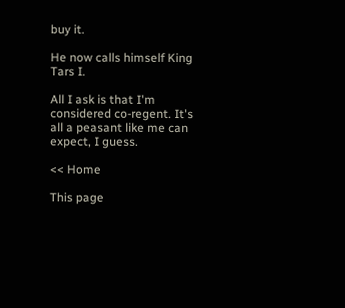buy it.

He now calls himself King Tars I.

All I ask is that I'm considered co-regent. It's all a peasant like me can expect, I guess.

<< Home

This page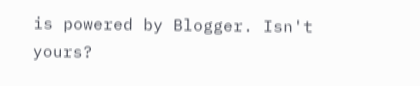is powered by Blogger. Isn't yours?